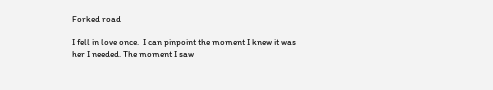Forked road

I fell in love once.  I can pinpoint the moment I knew it was her I needed. The moment I saw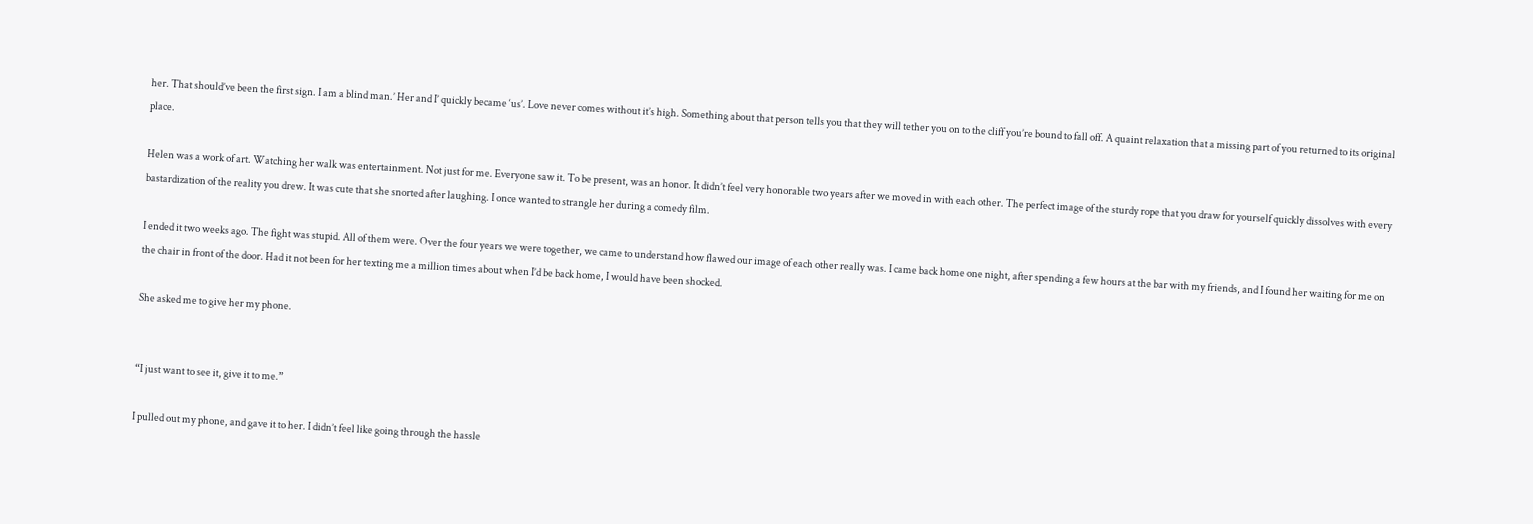her. That should’ve been the first sign. I am a blind man.’ Her and I’ quickly became ‘us’. Love never comes without it’s high. Something about that person tells you that they will tether you on to the cliff you’re bound to fall off. A quaint relaxation that a missing part of you returned to its original place.

Helen was a work of art. Watching her walk was entertainment. Not just for me. Everyone saw it. To be present, was an honor. It didn’t feel very honorable two years after we moved in with each other. The perfect image of the sturdy rope that you draw for yourself quickly dissolves with every bastardization of the reality you drew. It was cute that she snorted after laughing. I once wanted to strangle her during a comedy film.

I ended it two weeks ago. The fight was stupid. All of them were. Over the four years we were together, we came to understand how flawed our image of each other really was. I came back home one night, after spending a few hours at the bar with my friends, and I found her waiting for me on the chair in front of the door. Had it not been for her texting me a million times about when I’d be back home, I would have been shocked.

She asked me to give her my phone.


“I just want to see it, give it to me.”

I pulled out my phone, and gave it to her. I didn’t feel like going through the hassle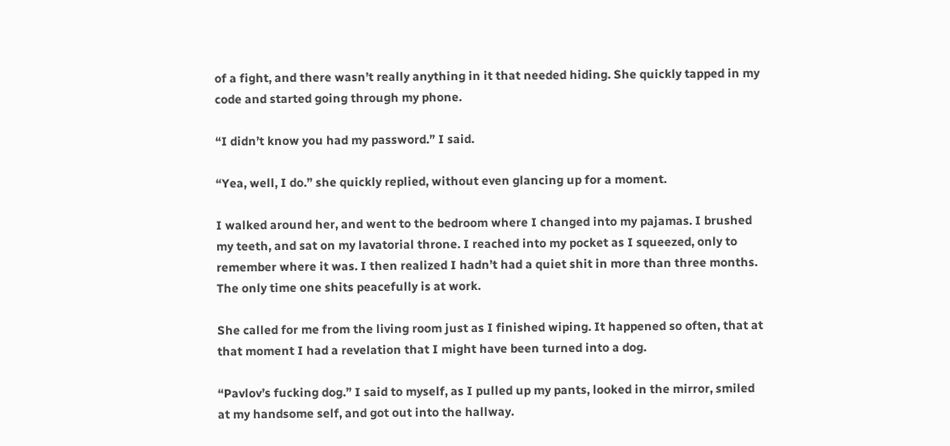of a fight, and there wasn’t really anything in it that needed hiding. She quickly tapped in my code and started going through my phone.

“I didn’t know you had my password.” I said.

“Yea, well, I do.” she quickly replied, without even glancing up for a moment.

I walked around her, and went to the bedroom where I changed into my pajamas. I brushed my teeth, and sat on my lavatorial throne. I reached into my pocket as I squeezed, only to remember where it was. I then realized I hadn’t had a quiet shit in more than three months. The only time one shits peacefully is at work.

She called for me from the living room just as I finished wiping. It happened so often, that at that moment I had a revelation that I might have been turned into a dog.

“Pavlov’s fucking dog.” I said to myself, as I pulled up my pants, looked in the mirror, smiled at my handsome self, and got out into the hallway.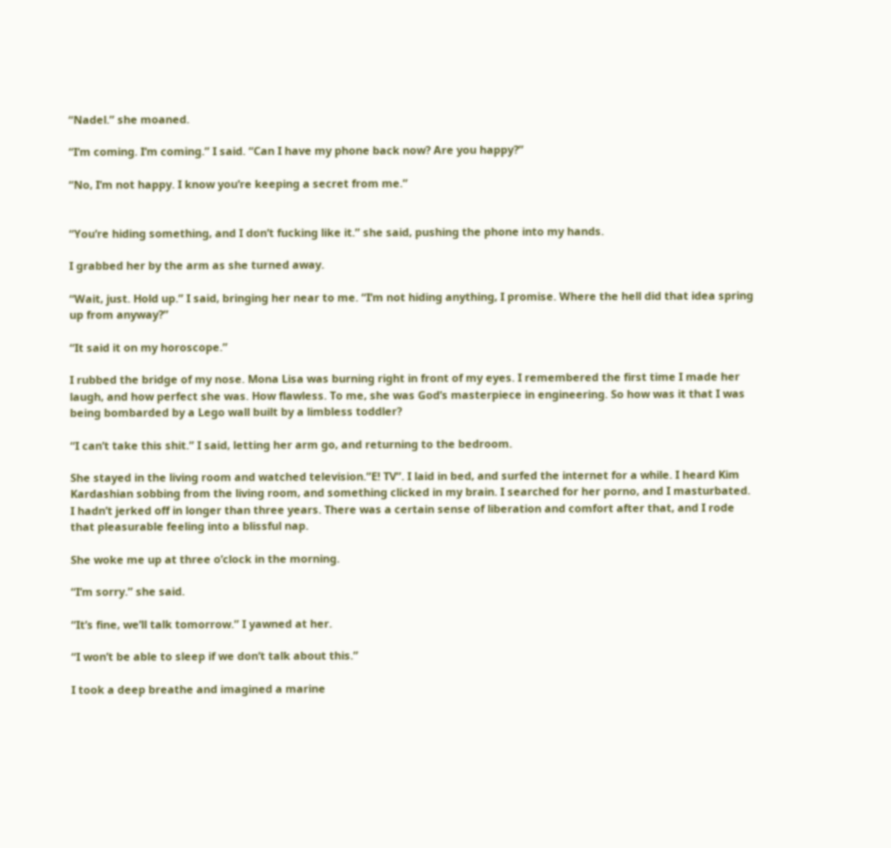“Nadel.” she moaned.

“I’m coming. I’m coming.” I said. “Can I have my phone back now? Are you happy?”

“No, I’m not happy. I know you’re keeping a secret from me.”


“You’re hiding something, and I don’t fucking like it.” she said, pushing the phone into my hands.

I grabbed her by the arm as she turned away.

“Wait, just. Hold up.” I said, bringing her near to me. “I’m not hiding anything, I promise. Where the hell did that idea spring up from anyway?”

“It said it on my horoscope.”

I rubbed the bridge of my nose. Mona Lisa was burning right in front of my eyes. I remembered the first time I made her laugh, and how perfect she was. How flawless. To me, she was God’s masterpiece in engineering. So how was it that I was being bombarded by a Lego wall built by a limbless toddler?

“I can’t take this shit.” I said, letting her arm go, and returning to the bedroom.

She stayed in the living room and watched television.”E! TV”. I laid in bed, and surfed the internet for a while. I heard Kim Kardashian sobbing from the living room, and something clicked in my brain. I searched for her porno, and I masturbated. I hadn’t jerked off in longer than three years. There was a certain sense of liberation and comfort after that, and I rode that pleasurable feeling into a blissful nap.

She woke me up at three o’clock in the morning.

“I’m sorry.” she said.

“It’s fine, we’ll talk tomorrow.” I yawned at her.

“I won’t be able to sleep if we don’t talk about this.”

I took a deep breathe and imagined a marine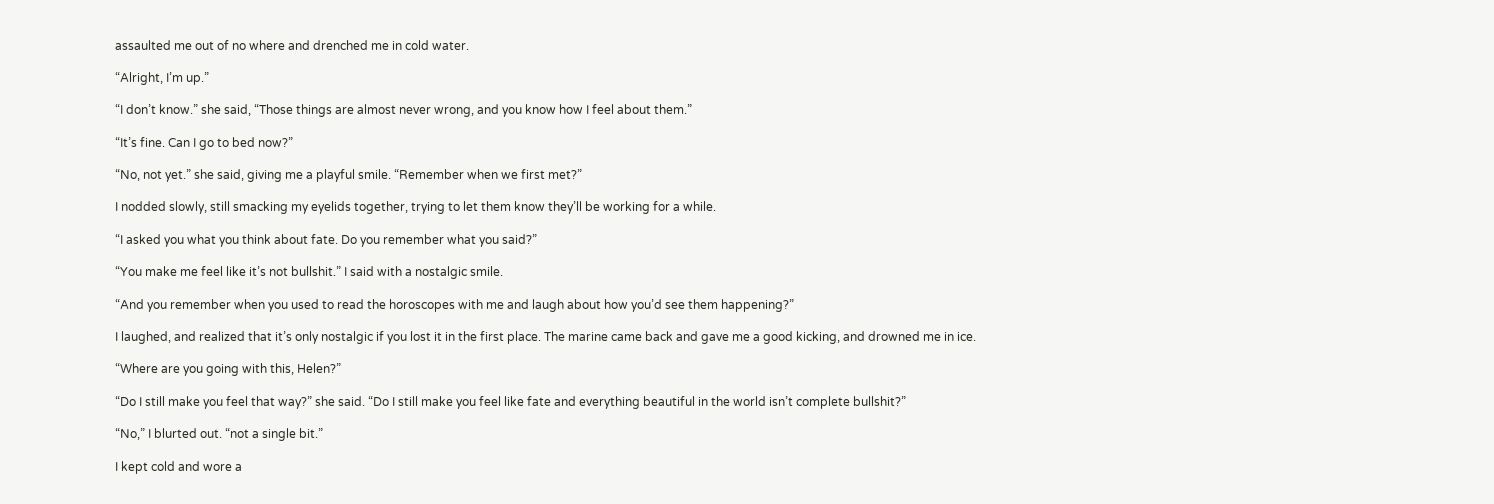assaulted me out of no where and drenched me in cold water.

“Alright, I’m up.”

“I don’t know.” she said, “Those things are almost never wrong, and you know how I feel about them.”

“It’s fine. Can I go to bed now?”

“No, not yet.” she said, giving me a playful smile. “Remember when we first met?”

I nodded slowly, still smacking my eyelids together, trying to let them know they’ll be working for a while.

“I asked you what you think about fate. Do you remember what you said?”

“You make me feel like it’s not bullshit.” I said with a nostalgic smile.

“And you remember when you used to read the horoscopes with me and laugh about how you’d see them happening?”

I laughed, and realized that it’s only nostalgic if you lost it in the first place. The marine came back and gave me a good kicking, and drowned me in ice.

“Where are you going with this, Helen?”

“Do I still make you feel that way?” she said. “Do I still make you feel like fate and everything beautiful in the world isn’t complete bullshit?”

“No,” I blurted out. “not a single bit.”

I kept cold and wore a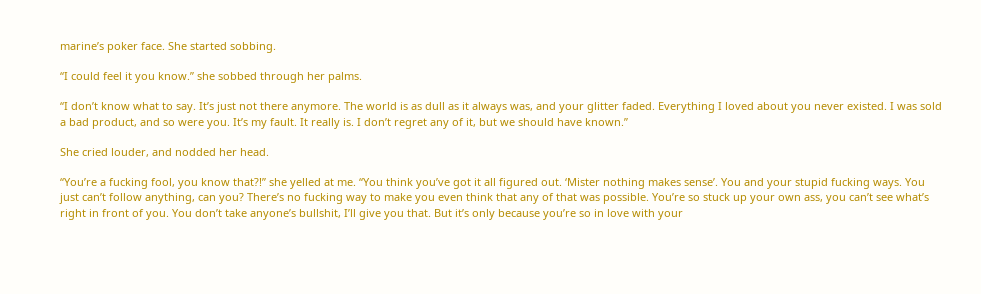marine’s poker face. She started sobbing.

“I could feel it you know.” she sobbed through her palms.

“I don’t know what to say. It’s just not there anymore. The world is as dull as it always was, and your glitter faded. Everything I loved about you never existed. I was sold a bad product, and so were you. It’s my fault. It really is. I don’t regret any of it, but we should have known.”

She cried louder, and nodded her head.

“You’re a fucking fool, you know that?!” she yelled at me. “You think you’ve got it all figured out. ‘Mister nothing makes sense’. You and your stupid fucking ways. You just can’t follow anything, can you? There’s no fucking way to make you even think that any of that was possible. You’re so stuck up your own ass, you can’t see what’s right in front of you. You don’t take anyone’s bullshit, I’ll give you that. But it’s only because you’re so in love with your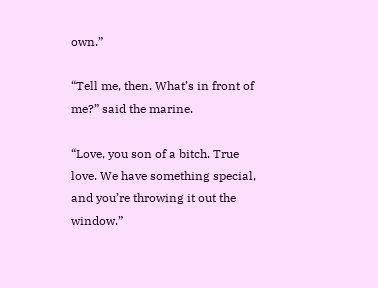own.”

“Tell me, then. What’s in front of me?” said the marine.

“Love, you son of a bitch. True love. We have something special, and you’re throwing it out the window.”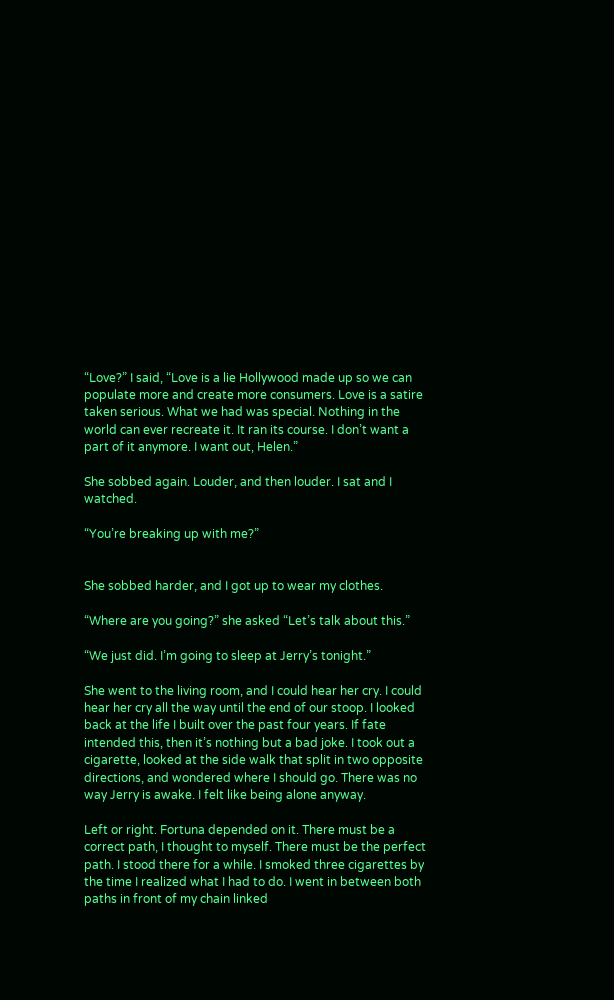“Love?” I said, “Love is a lie Hollywood made up so we can populate more and create more consumers. Love is a satire taken serious. What we had was special. Nothing in the world can ever recreate it. It ran its course. I don’t want a part of it anymore. I want out, Helen.”

She sobbed again. Louder, and then louder. I sat and I watched.

“You’re breaking up with me?”


She sobbed harder, and I got up to wear my clothes.

“Where are you going?” she asked “Let’s talk about this.”

“We just did. I’m going to sleep at Jerry’s tonight.”

She went to the living room, and I could hear her cry. I could hear her cry all the way until the end of our stoop. I looked back at the life I built over the past four years. If fate intended this, then it’s nothing but a bad joke. I took out a cigarette, looked at the side walk that split in two opposite directions, and wondered where I should go. There was no way Jerry is awake. I felt like being alone anyway.

Left or right. Fortuna depended on it. There must be a correct path, I thought to myself. There must be the perfect path. I stood there for a while. I smoked three cigarettes by the time I realized what I had to do. I went in between both paths in front of my chain linked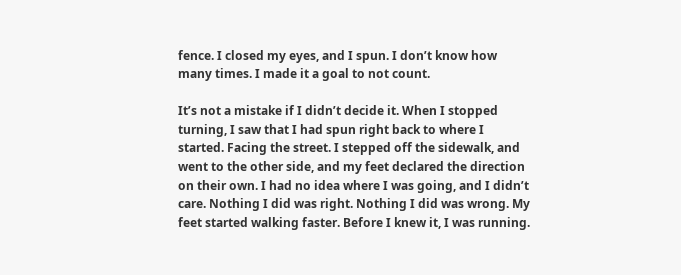fence. I closed my eyes, and I spun. I don’t know how many times. I made it a goal to not count.

It’s not a mistake if I didn’t decide it. When I stopped turning, I saw that I had spun right back to where I started. Facing the street. I stepped off the sidewalk, and went to the other side, and my feet declared the direction on their own. I had no idea where I was going, and I didn’t care. Nothing I did was right. Nothing I did was wrong. My feet started walking faster. Before I knew it, I was running.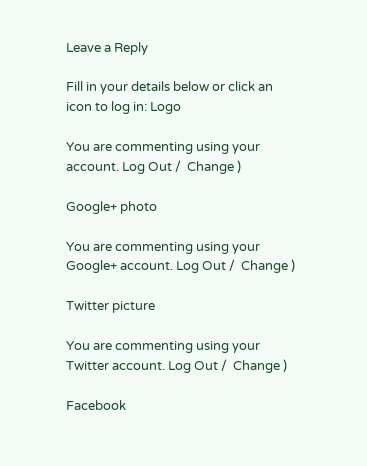Leave a Reply

Fill in your details below or click an icon to log in: Logo

You are commenting using your account. Log Out /  Change )

Google+ photo

You are commenting using your Google+ account. Log Out /  Change )

Twitter picture

You are commenting using your Twitter account. Log Out /  Change )

Facebook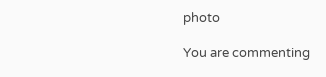photo

You are commenting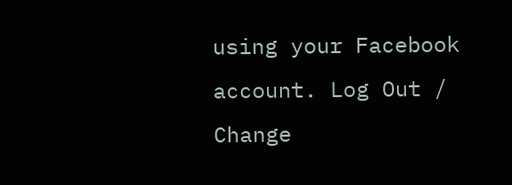using your Facebook account. Log Out /  Change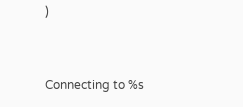)


Connecting to %s